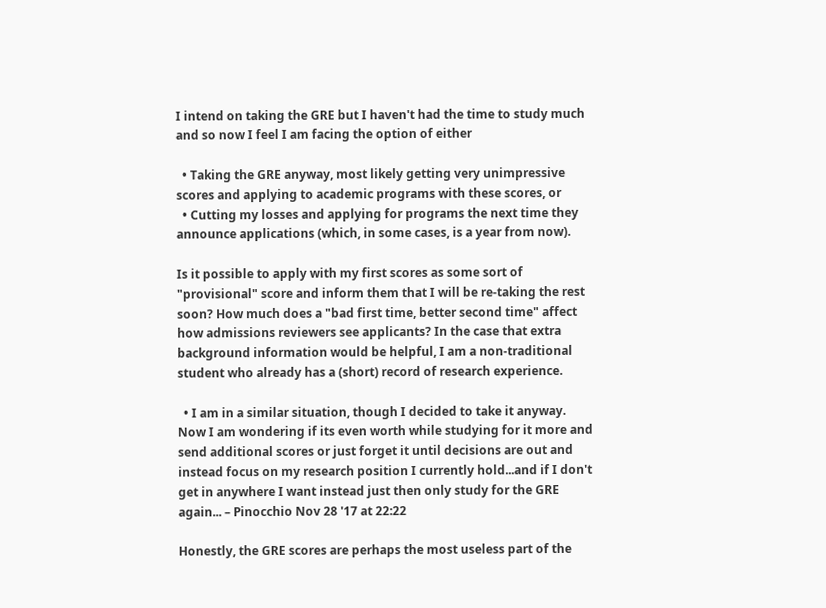I intend on taking the GRE but I haven't had the time to study much and so now I feel I am facing the option of either

  • Taking the GRE anyway, most likely getting very unimpressive scores and applying to academic programs with these scores, or
  • Cutting my losses and applying for programs the next time they announce applications (which, in some cases, is a year from now).

Is it possible to apply with my first scores as some sort of "provisional" score and inform them that I will be re-taking the rest soon? How much does a "bad first time, better second time" affect how admissions reviewers see applicants? In the case that extra background information would be helpful, I am a non-traditional student who already has a (short) record of research experience.

  • I am in a similar situation, though I decided to take it anyway. Now I am wondering if its even worth while studying for it more and send additional scores or just forget it until decisions are out and instead focus on my research position I currently hold...and if I don't get in anywhere I want instead just then only study for the GRE again... – Pinocchio Nov 28 '17 at 22:22

Honestly, the GRE scores are perhaps the most useless part of the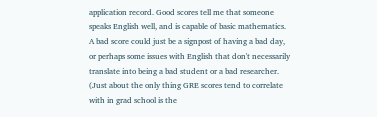application record. Good scores tell me that someone speaks English well, and is capable of basic mathematics. A bad score could just be a signpost of having a bad day, or perhaps some issues with English that don't necessarily translate into being a bad student or a bad researcher. (Just about the only thing GRE scores tend to correlate with in grad school is the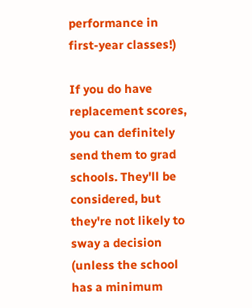performance in first-year classes!)

If you do have replacement scores, you can definitely send them to grad schools. They'll be considered, but they're not likely to sway a decision (unless the school has a minimum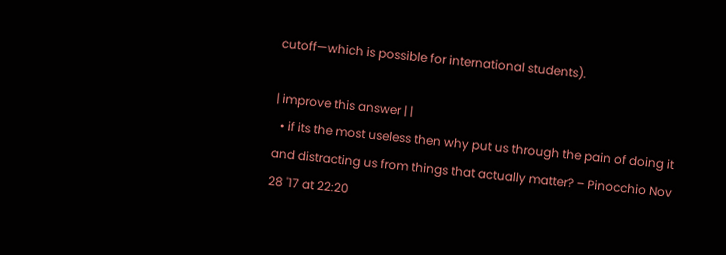cutoff—which is possible for international students).

| improve this answer | |
  • if its the most useless then why put us through the pain of doing it and distracting us from things that actually matter? – Pinocchio Nov 28 '17 at 22:20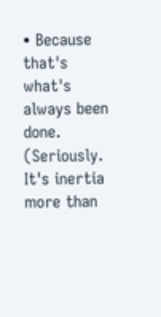• Because that's what's always been done. (Seriously. It's inertia more than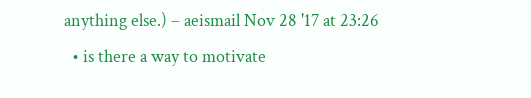anything else.) – aeismail Nov 28 '17 at 23:26
  • is there a way to motivate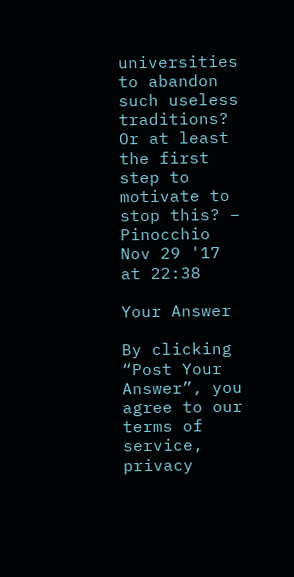universities to abandon such useless traditions? Or at least the first step to motivate to stop this? – Pinocchio Nov 29 '17 at 22:38

Your Answer

By clicking “Post Your Answer”, you agree to our terms of service, privacy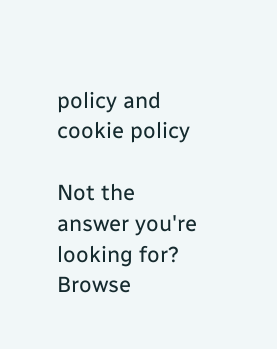policy and cookie policy

Not the answer you're looking for? Browse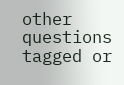other questions tagged or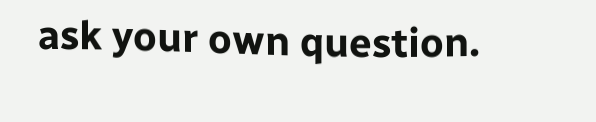ask your own question.